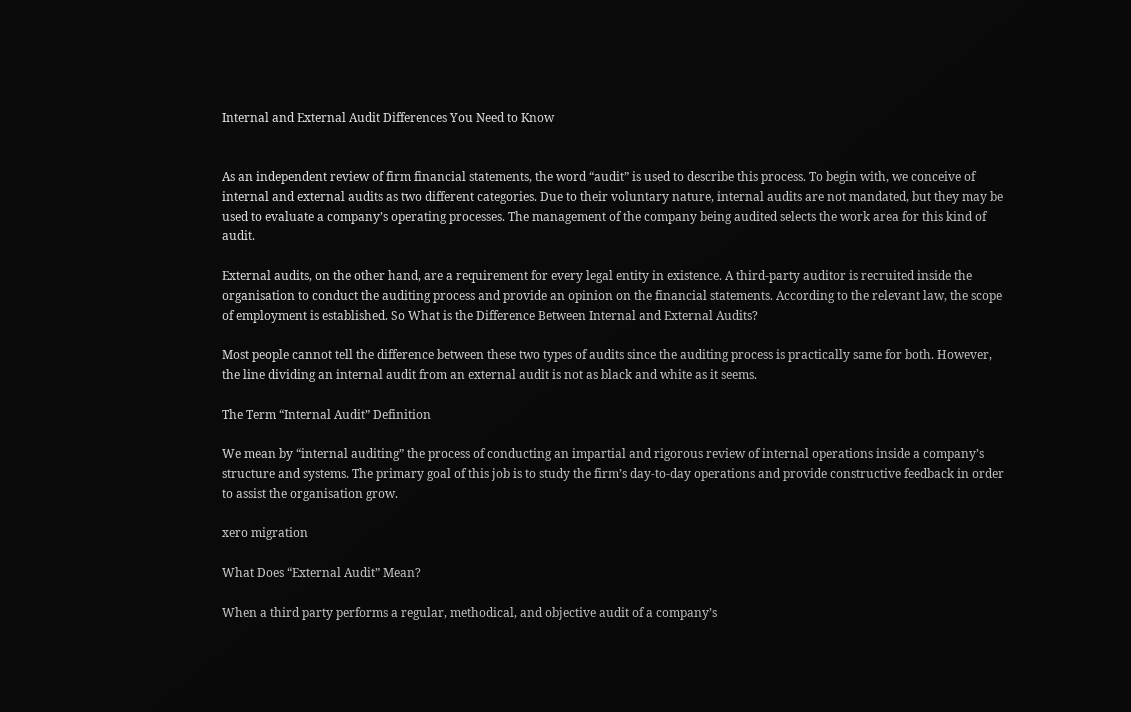Internal and External Audit Differences You Need to Know


As an independent review of firm financial statements, the word “audit” is used to describe this process. To begin with, we conceive of internal and external audits as two different categories. Due to their voluntary nature, internal audits are not mandated, but they may be used to evaluate a company’s operating processes. The management of the company being audited selects the work area for this kind of audit.

External audits, on the other hand, are a requirement for every legal entity in existence. A third-party auditor is recruited inside the organisation to conduct the auditing process and provide an opinion on the financial statements. According to the relevant law, the scope of employment is established. So What is the Difference Between Internal and External Audits?

Most people cannot tell the difference between these two types of audits since the auditing process is practically same for both. However, the line dividing an internal audit from an external audit is not as black and white as it seems.

The Term “Internal Audit” Definition

We mean by “internal auditing” the process of conducting an impartial and rigorous review of internal operations inside a company’s structure and systems. The primary goal of this job is to study the firm’s day-to-day operations and provide constructive feedback in order to assist the organisation grow.

xero migration

What Does “External Audit” Mean?

When a third party performs a regular, methodical, and objective audit of a company’s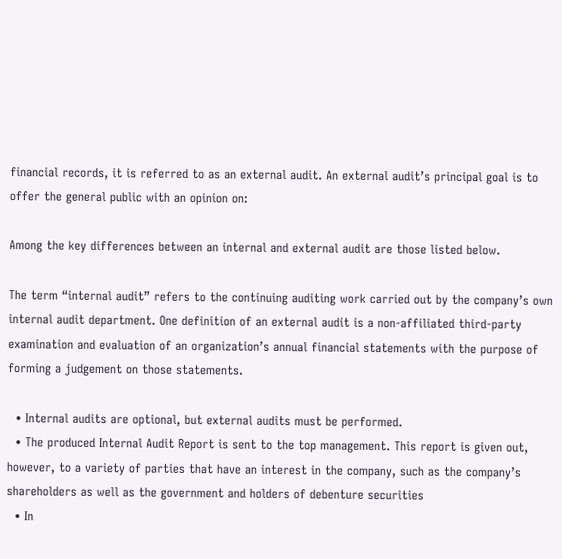financial records, it is referred to as an external audit. An external audit’s principal goal is to offer the general public with an opinion on:

Among the key differences between an internal and external audit are those listed below.

The term “internal audit” refers to the continuing auditing work carried out by the company’s own internal audit department. One definition of an external audit is a non-affiliated third-party examination and evaluation of an organization’s annual financial statements with the purpose of forming a judgement on those statements.

  • Internal audits are optional, but external audits must be performed.
  • The produced Internal Audit Report is sent to the top management. This report is given out, however, to a variety of parties that have an interest in the company, such as the company’s shareholders as well as the government and holders of debenture securities
  • In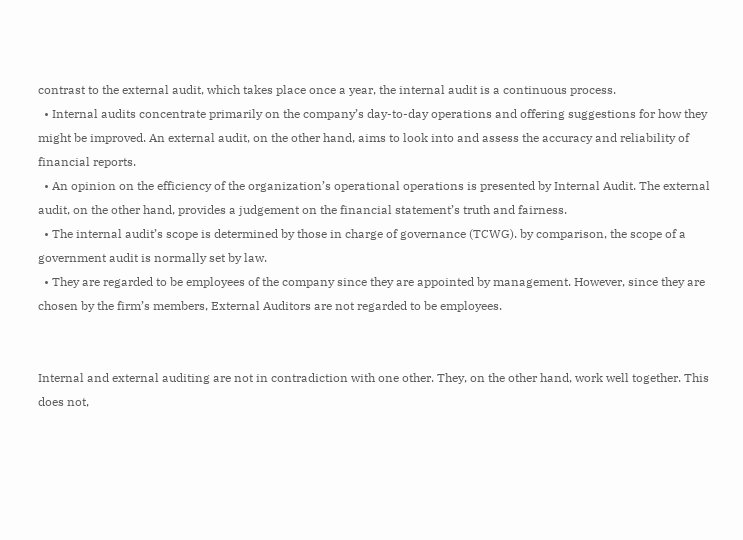contrast to the external audit, which takes place once a year, the internal audit is a continuous process.
  • Internal audits concentrate primarily on the company’s day-to-day operations and offering suggestions for how they might be improved. An external audit, on the other hand, aims to look into and assess the accuracy and reliability of financial reports.
  • An opinion on the efficiency of the organization’s operational operations is presented by Internal Audit. The external audit, on the other hand, provides a judgement on the financial statement’s truth and fairness.
  • The internal audit’s scope is determined by those in charge of governance (TCWG). by comparison, the scope of a government audit is normally set by law.
  • They are regarded to be employees of the company since they are appointed by management. However, since they are chosen by the firm’s members, External Auditors are not regarded to be employees.


Internal and external auditing are not in contradiction with one other. They, on the other hand, work well together. This does not,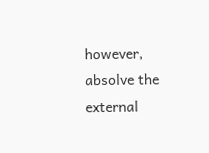however, absolve the external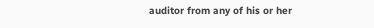auditor from any of his or her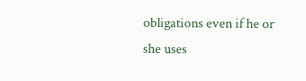obligations even if he or she uses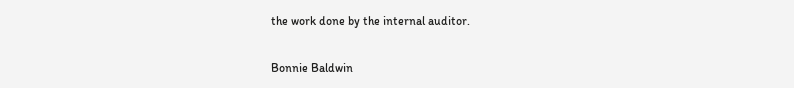the work done by the internal auditor.

Bonnie Baldwin